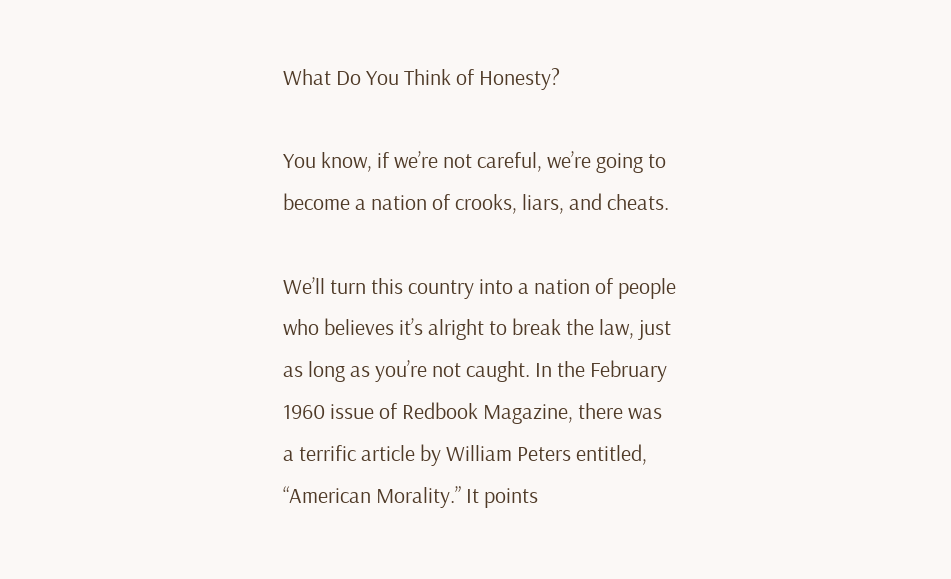What Do You Think of Honesty?

You know, if we’re not careful, we’re going to become a nation of crooks, liars, and cheats.

We’ll turn this country into a nation of people who believes it’s alright to break the law, just as long as you’re not caught. In the February 1960 issue of Redbook Magazine, there was a terrific article by William Peters entitled, “American Morality.” It points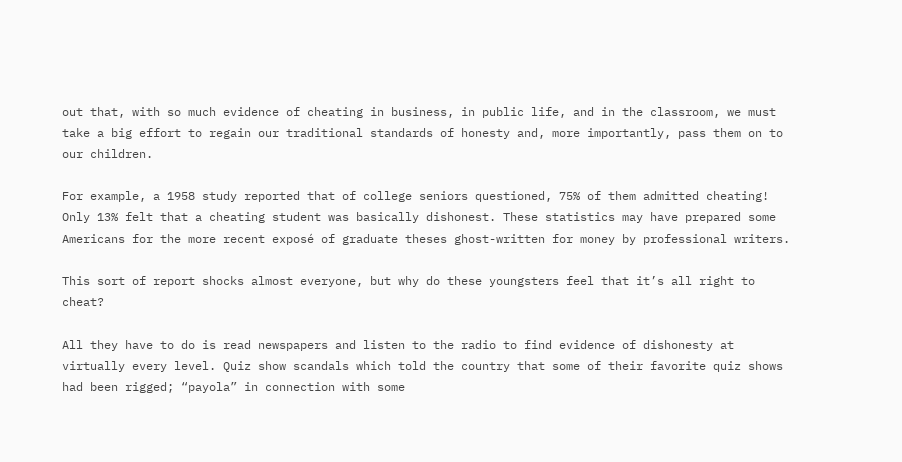out that, with so much evidence of cheating in business, in public life, and in the classroom, we must take a big effort to regain our traditional standards of honesty and, more importantly, pass them on to our children.

For example, a 1958 study reported that of college seniors questioned, 75% of them admitted cheating! Only 13% felt that a cheating student was basically dishonest. These statistics may have prepared some Americans for the more recent exposé of graduate theses ghost-written for money by professional writers.

This sort of report shocks almost everyone, but why do these youngsters feel that it’s all right to cheat?

All they have to do is read newspapers and listen to the radio to find evidence of dishonesty at virtually every level. Quiz show scandals which told the country that some of their favorite quiz shows had been rigged; “payola” in connection with some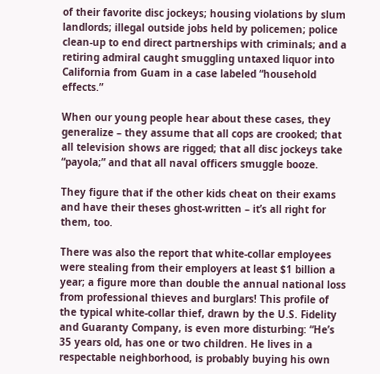of their favorite disc jockeys; housing violations by slum landlords; illegal outside jobs held by policemen; police clean-up to end direct partnerships with criminals; and a retiring admiral caught smuggling untaxed liquor into California from Guam in a case labeled “household effects.”

When our young people hear about these cases, they generalize – they assume that all cops are crooked; that all television shows are rigged; that all disc jockeys take “payola;” and that all naval officers smuggle booze.

They figure that if the other kids cheat on their exams and have their theses ghost-written – it’s all right for them, too.

There was also the report that white-collar employees were stealing from their employers at least $1 billion a year; a figure more than double the annual national loss from professional thieves and burglars! This profile of the typical white-collar thief, drawn by the U.S. Fidelity and Guaranty Company, is even more disturbing: “He’s 35 years old, has one or two children. He lives in a respectable neighborhood, is probably buying his own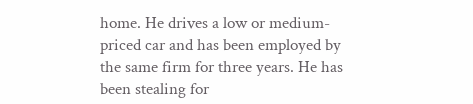home. He drives a low or medium-priced car and has been employed by the same firm for three years. He has been stealing for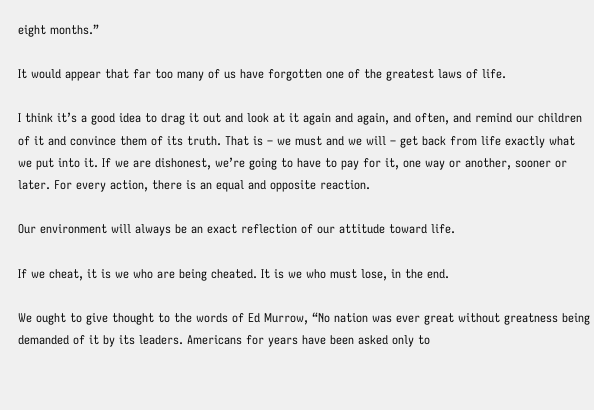eight months.”

It would appear that far too many of us have forgotten one of the greatest laws of life.

I think it’s a good idea to drag it out and look at it again and again, and often, and remind our children of it and convince them of its truth. That is – we must and we will – get back from life exactly what we put into it. If we are dishonest, we’re going to have to pay for it, one way or another, sooner or later. For every action, there is an equal and opposite reaction.

Our environment will always be an exact reflection of our attitude toward life.

If we cheat, it is we who are being cheated. It is we who must lose, in the end.

We ought to give thought to the words of Ed Murrow, “No nation was ever great without greatness being demanded of it by its leaders. Americans for years have been asked only to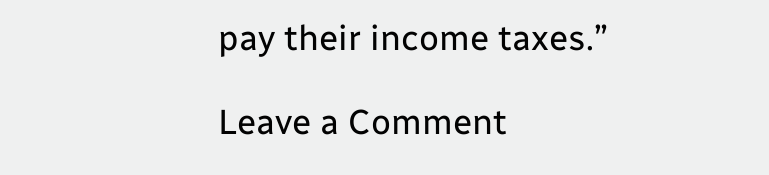pay their income taxes.”

Leave a Comment